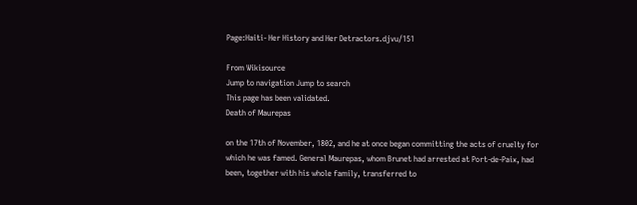Page:Haiti- Her History and Her Detractors.djvu/151

From Wikisource
Jump to navigation Jump to search
This page has been validated.
Death of Maurepas

on the 17th of November, 1802, and he at once began committing the acts of cruelty for which he was famed. General Maurepas, whom Brunet had arrested at Port-de-Paix, had been, together with his whole family, transferred to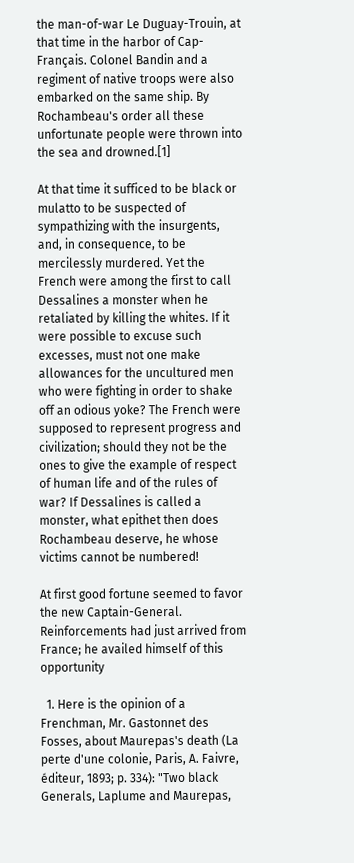the man-of-war Le Duguay-Trouin, at that time in the harbor of Cap-Français. Colonel Bandin and a regiment of native troops were also embarked on the same ship. By Rochambeau's order all these unfortunate people were thrown into the sea and drowned.[1]

At that time it sufficed to be black or mulatto to be suspected of sympathizing with the insurgents, and, in consequence, to be mercilessly murdered. Yet the French were among the first to call Dessalines a monster when he retaliated by killing the whites. If it were possible to excuse such excesses, must not one make allowances for the uncultured men who were fighting in order to shake off an odious yoke? The French were supposed to represent progress and civilization; should they not be the ones to give the example of respect of human life and of the rules of war? If Dessalines is called a monster, what epithet then does Rochambeau deserve, he whose victims cannot be numbered!

At first good fortune seemed to favor the new Captain-General. Reinforcements had just arrived from France; he availed himself of this opportunity

  1. Here is the opinion of a Frenchman, Mr. Gastonnet des Fosses, about Maurepas's death (La perte d'une colonie, Paris, A. Faivre, éditeur, 1893; p. 334): "Two black Generals, Laplume and Maurepas,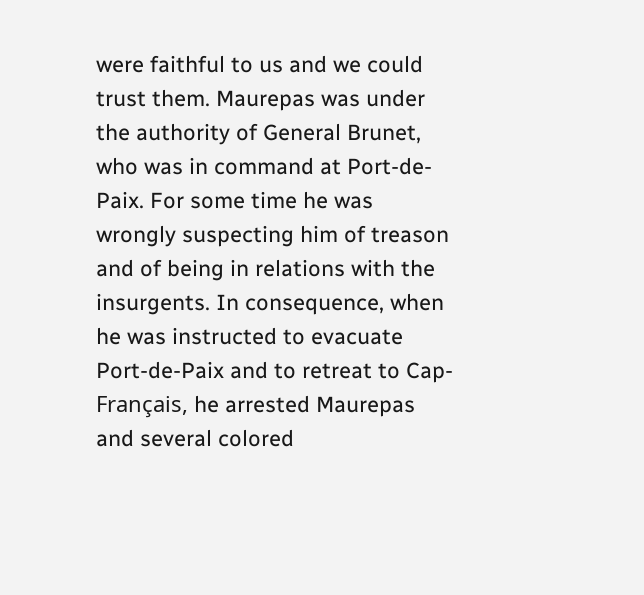were faithful to us and we could trust them. Maurepas was under the authority of General Brunet, who was in command at Port-de-Paix. For some time he was wrongly suspecting him of treason and of being in relations with the insurgents. In consequence, when he was instructed to evacuate Port-de-Paix and to retreat to Cap-Français, he arrested Maurepas and several colored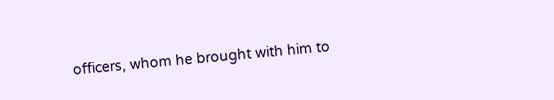officers, whom he brought with him to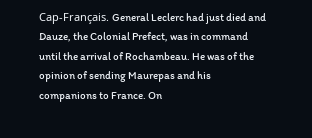Cap-Français. General Leclerc had just died and Dauze, the Colonial Prefect, was in command until the arrival of Rochambeau. He was of the opinion of sending Maurepas and his companions to France. On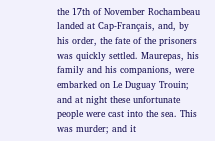the 17th of November Rochambeau landed at Cap-Français, and, by his order, the fate of the prisoners was quickly settled. Maurepas, his family and his companions, were embarked on Le Duguay Trouin; and at night these unfortunate people were cast into the sea. This was murder; and it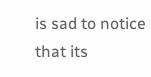is sad to notice that its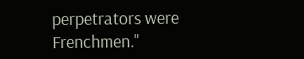perpetrators were Frenchmen."